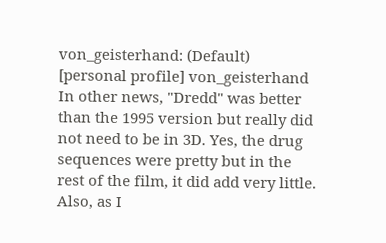von_geisterhand: (Default)
[personal profile] von_geisterhand
In other news, "Dredd" was better than the 1995 version but really did not need to be in 3D. Yes, the drug sequences were pretty but in the rest of the film, it did add very little. Also, as I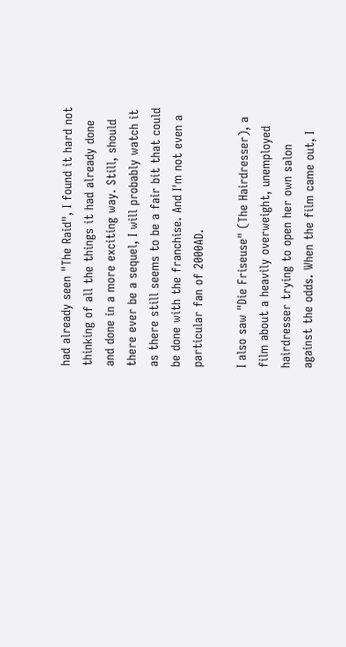had already seen "The Raid", I found it hard not thinking of all the things it had already done and done in a more exciting way. Still, should there ever be a sequel, I will probably watch it as there still seems to be a fair bit that could be done with the franchise. And I'm not even a particular fan of 2000AD.

I also saw "Die Friseuse" (The Hairdresser), a film about a heavily overweight, unemployed hairdresser trying to open her own salon against the odds. When the film came out, I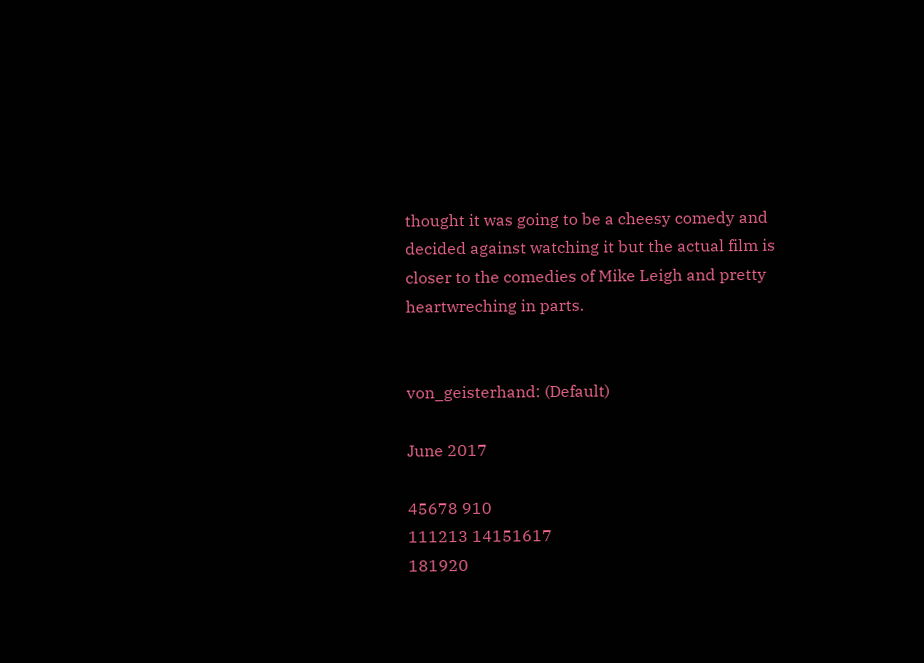thought it was going to be a cheesy comedy and decided against watching it but the actual film is closer to the comedies of Mike Leigh and pretty heartwreching in parts.


von_geisterhand: (Default)

June 2017

45678 910
111213 14151617
181920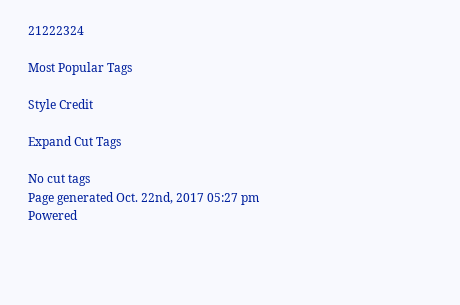21222324

Most Popular Tags

Style Credit

Expand Cut Tags

No cut tags
Page generated Oct. 22nd, 2017 05:27 pm
Powered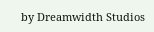by Dreamwidth Studios